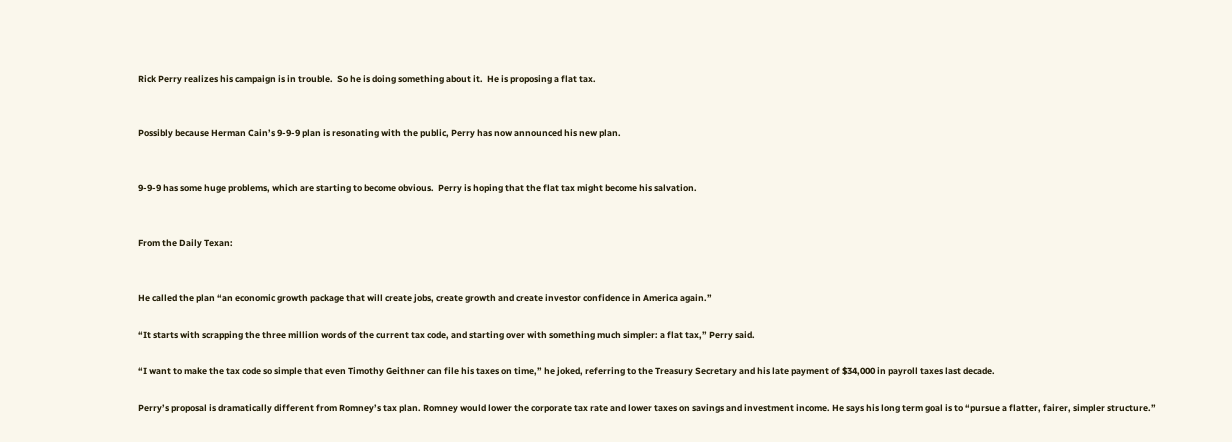Rick Perry realizes his campaign is in trouble.  So he is doing something about it.  He is proposing a flat tax.


Possibly because Herman Cain’s 9-9-9 plan is resonating with the public, Perry has now announced his new plan.


9-9-9 has some huge problems, which are starting to become obvious.  Perry is hoping that the flat tax might become his salvation.


From the Daily Texan:


He called the plan “an economic growth package that will create jobs, create growth and create investor confidence in America again.”

“It starts with scrapping the three million words of the current tax code, and starting over with something much simpler: a flat tax,” Perry said.

“I want to make the tax code so simple that even Timothy Geithner can file his taxes on time,” he joked, referring to the Treasury Secretary and his late payment of $34,000 in payroll taxes last decade.

Perry’s proposal is dramatically different from Romney’s tax plan. Romney would lower the corporate tax rate and lower taxes on savings and investment income. He says his long term goal is to “pursue a flatter, fairer, simpler structure.”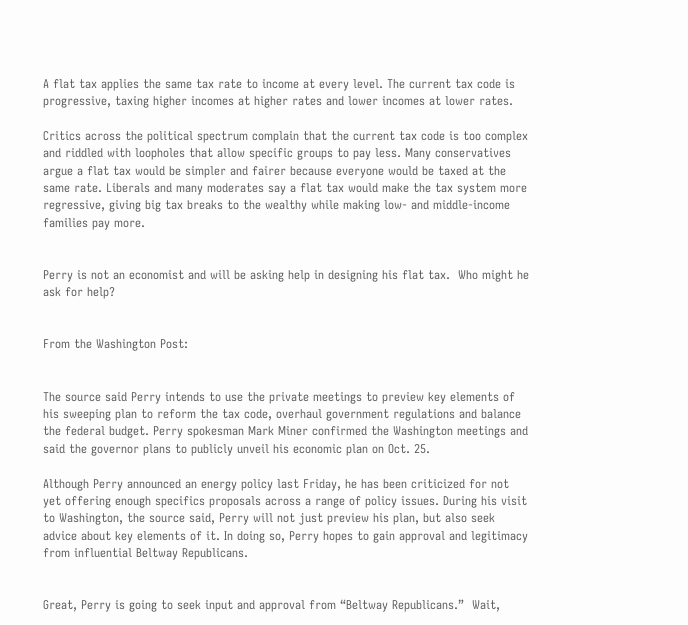A flat tax applies the same tax rate to income at every level. The current tax code is progressive, taxing higher incomes at higher rates and lower incomes at lower rates.

Critics across the political spectrum complain that the current tax code is too complex and riddled with loopholes that allow specific groups to pay less. Many conservatives argue a flat tax would be simpler and fairer because everyone would be taxed at the same rate. Liberals and many moderates say a flat tax would make the tax system more regressive, giving big tax breaks to the wealthy while making low- and middle-income families pay more.


Perry is not an economist and will be asking help in designing his flat tax.  Who might he ask for help?


From the Washington Post:


The source said Perry intends to use the private meetings to preview key elements of his sweeping plan to reform the tax code, overhaul government regulations and balance the federal budget. Perry spokesman Mark Miner confirmed the Washington meetings and said the governor plans to publicly unveil his economic plan on Oct. 25.

Although Perry announced an energy policy last Friday, he has been criticized for not yet offering enough specifics proposals across a range of policy issues. During his visit to Washington, the source said, Perry will not just preview his plan, but also seek advice about key elements of it. In doing so, Perry hopes to gain approval and legitimacy from influential Beltway Republicans.


Great, Perry is going to seek input and approval from “Beltway Republicans.”  Wait,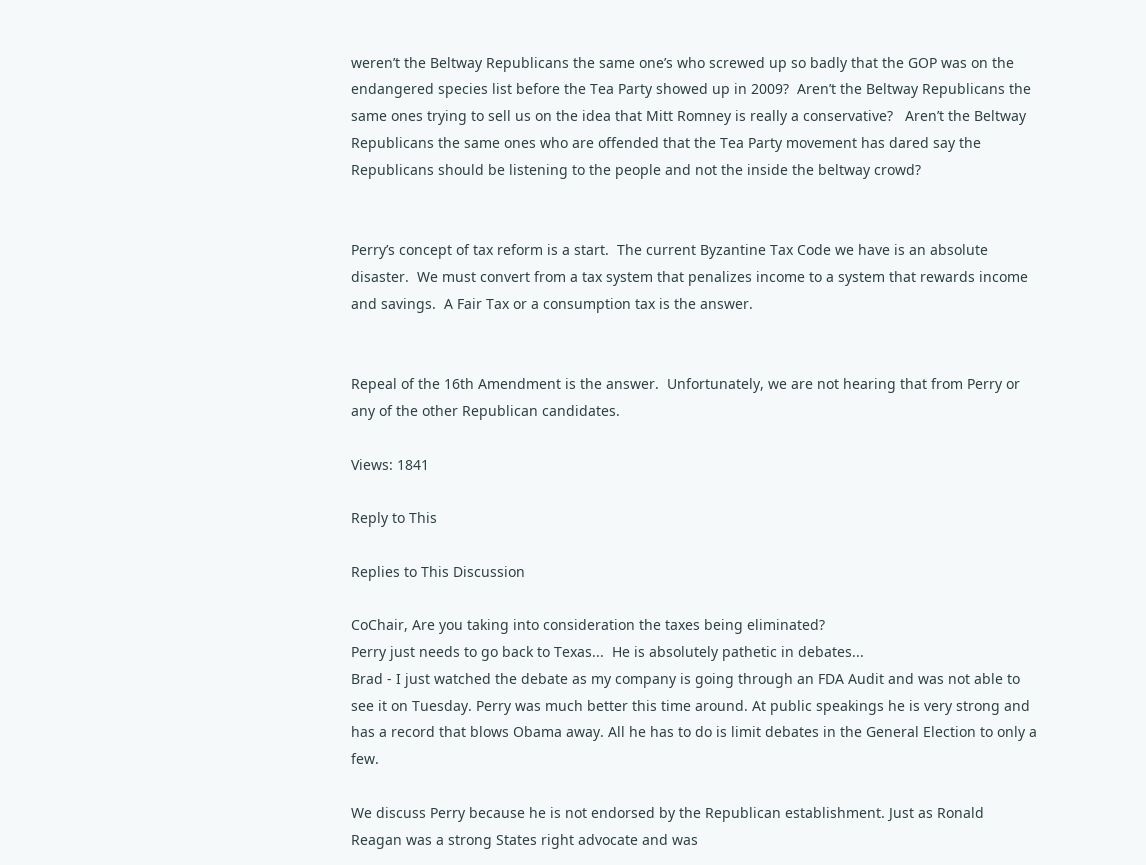weren’t the Beltway Republicans the same one’s who screwed up so badly that the GOP was on the endangered species list before the Tea Party showed up in 2009?  Aren’t the Beltway Republicans the same ones trying to sell us on the idea that Mitt Romney is really a conservative?   Aren’t the Beltway Republicans the same ones who are offended that the Tea Party movement has dared say the Republicans should be listening to the people and not the inside the beltway crowd?


Perry’s concept of tax reform is a start.  The current Byzantine Tax Code we have is an absolute disaster.  We must convert from a tax system that penalizes income to a system that rewards income and savings.  A Fair Tax or a consumption tax is the answer.


Repeal of the 16th Amendment is the answer.  Unfortunately, we are not hearing that from Perry or any of the other Republican candidates.

Views: 1841

Reply to This

Replies to This Discussion

CoChair, Are you taking into consideration the taxes being eliminated?
Perry just needs to go back to Texas...  He is absolutely pathetic in debates...
Brad - I just watched the debate as my company is going through an FDA Audit and was not able to see it on Tuesday. Perry was much better this time around. At public speakings he is very strong and has a record that blows Obama away. All he has to do is limit debates in the General Election to only a few.

We discuss Perry because he is not endorsed by the Republican establishment. Just as Ronald Reagan was a strong States right advocate and was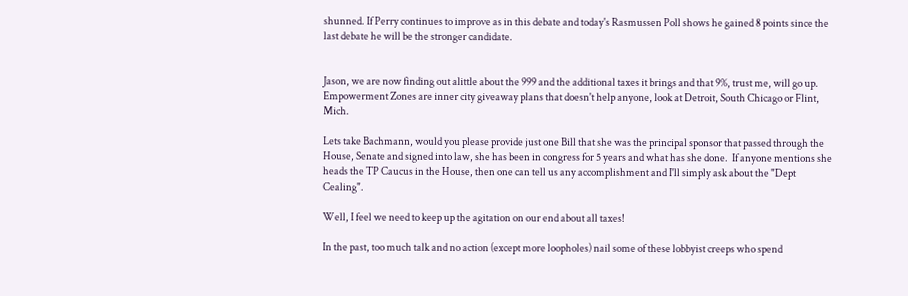shunned. If Perry continues to improve as in this debate and today's Rasmussen Poll shows he gained 8 points since the last debate he will be the stronger candidate.


Jason, we are now finding out alittle about the 999 and the additional taxes it brings and that 9%, trust me, will go up.  Empowerment Zones are inner city giveaway plans that doesn't help anyone, look at Detroit, South Chicago or Flint, Mich.

Lets take Bachmann, would you please provide just one Bill that she was the principal sponsor that passed through the House, Senate and signed into law, she has been in congress for 5 years and what has she done.  If anyone mentions she heads the TP Caucus in the House, then one can tell us any accomplishment and I'll simply ask about the "Dept Cealing".

Well, I feel we need to keep up the agitation on our end about all taxes!

In the past, too much talk and no action (except more loopholes) nail some of these lobbyist creeps who spend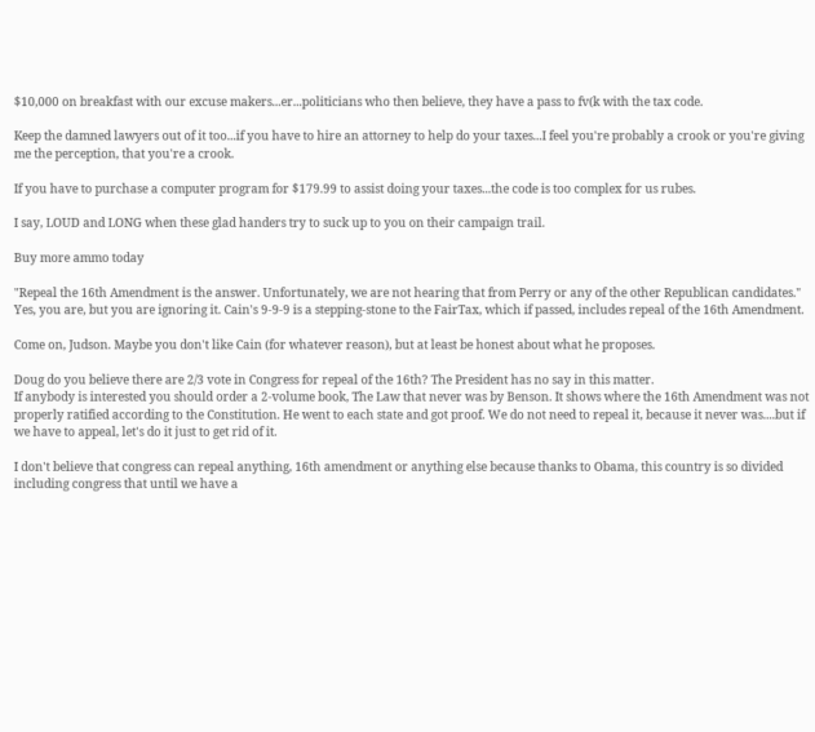$10,000 on breakfast with our excuse makers...er...politicians who then believe, they have a pass to fv(k with the tax code.

Keep the damned lawyers out of it too...if you have to hire an attorney to help do your taxes...I feel you're probably a crook or you're giving me the perception, that you're a crook.

If you have to purchase a computer program for $179.99 to assist doing your taxes...the code is too complex for us rubes.

I say, LOUD and LONG when these glad handers try to suck up to you on their campaign trail.

Buy more ammo today

"Repeal the 16th Amendment is the answer. Unfortunately, we are not hearing that from Perry or any of the other Republican candidates." Yes, you are, but you are ignoring it. Cain's 9-9-9 is a stepping-stone to the FairTax, which if passed, includes repeal of the 16th Amendment.

Come on, Judson. Maybe you don't like Cain (for whatever reason), but at least be honest about what he proposes.

Doug do you believe there are 2/3 vote in Congress for repeal of the 16th? The President has no say in this matter.
If anybody is interested you should order a 2-volume book, The Law that never was by Benson. It shows where the 16th Amendment was not properly ratified according to the Constitution. He went to each state and got proof. We do not need to repeal it, because it never was....but if we have to appeal, let's do it just to get rid of it.

I don't believe that congress can repeal anything, 16th amendment or anything else because thanks to Obama, this country is so divided including congress that until we have a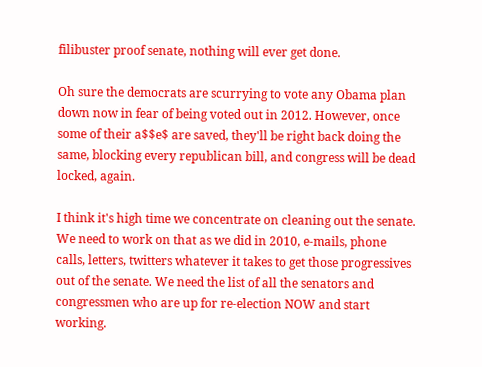filibuster proof senate, nothing will ever get done.

Oh sure the democrats are scurrying to vote any Obama plan down now in fear of being voted out in 2012. However, once some of their a$$e$ are saved, they'll be right back doing the same, blocking every republican bill, and congress will be dead locked, again.

I think it's high time we concentrate on cleaning out the senate. We need to work on that as we did in 2010, e-mails, phone calls, letters, twitters whatever it takes to get those progressives out of the senate. We need the list of all the senators and congressmen who are up for re-election NOW and start working.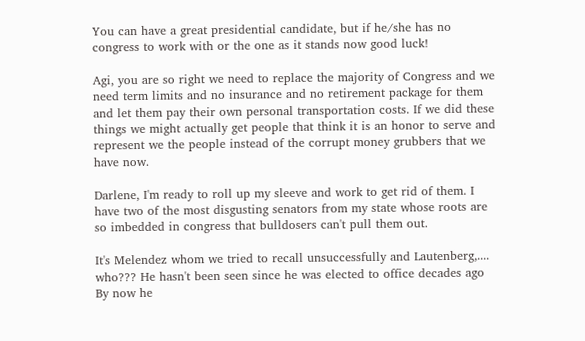You can have a great presidential candidate, but if he/she has no congress to work with or the one as it stands now good luck!

Agi, you are so right we need to replace the majority of Congress and we need term limits and no insurance and no retirement package for them and let them pay their own personal transportation costs. If we did these things we might actually get people that think it is an honor to serve and represent we the people instead of the corrupt money grubbers that we have now.

Darlene, I'm ready to roll up my sleeve and work to get rid of them. I have two of the most disgusting senators from my state whose roots are so imbedded in congress that bulldosers can't pull them out.

It's Melendez whom we tried to recall unsuccessfully and Lautenberg,.... who??? He hasn't been seen since he was elected to office decades ago By now he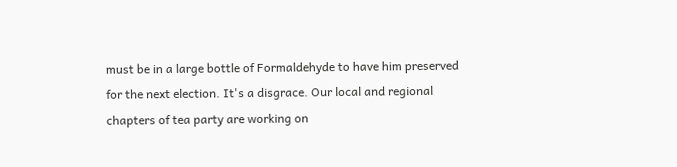must be in a large bottle of Formaldehyde to have him preserved for the next election. It's a disgrace. Our local and regional chapters of tea party are working on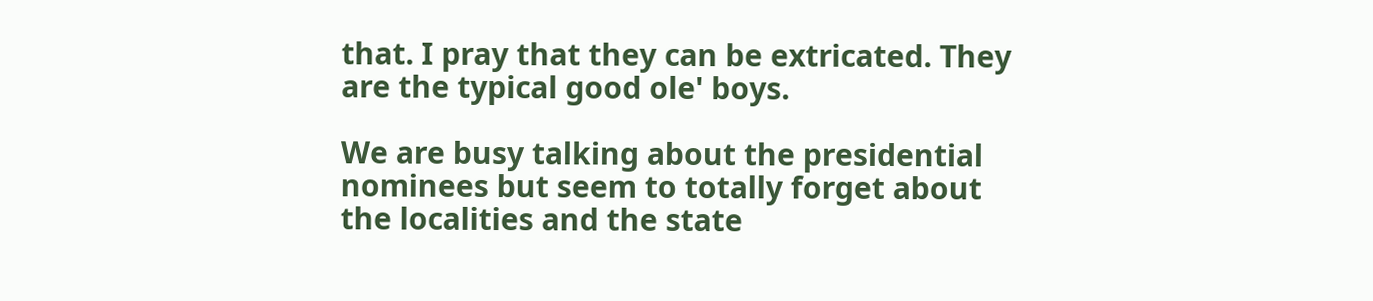that. I pray that they can be extricated. They are the typical good ole' boys.

We are busy talking about the presidential nominees but seem to totally forget about the localities and the state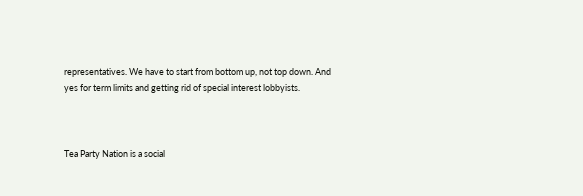representatives. We have to start from bottom up, not top down. And yes for term limits and getting rid of special interest lobbyists.



Tea Party Nation is a social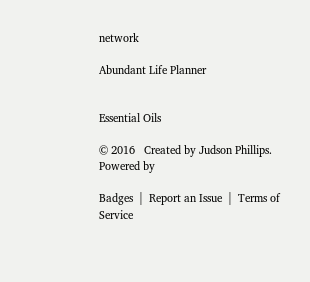network

Abundant Life Planner


Essential Oils

© 2016   Created by Judson Phillips.   Powered by

Badges  |  Report an Issue  |  Terms of Service